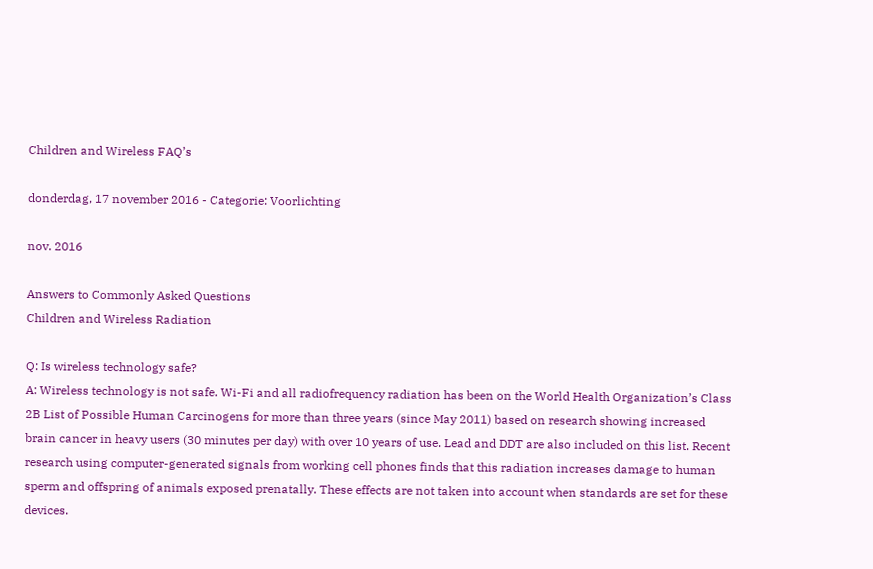Children and Wireless FAQ’s

donderdag, 17 november 2016 - Categorie: Voorlichting

nov. 2016

Answers to Commonly Asked Questions
Children and Wireless Radiation

Q: Is wireless technology safe?
A: Wireless technology is not safe. Wi-Fi and all radiofrequency radiation has been on the World Health Organization’s Class 2B List of Possible Human Carcinogens for more than three years (since May 2011) based on research showing increased brain cancer in heavy users (30 minutes per day) with over 10 years of use. Lead and DDT are also included on this list. Recent research using computer-generated signals from working cell phones finds that this radiation increases damage to human sperm and offspring of animals exposed prenatally. These effects are not taken into account when standards are set for these devices.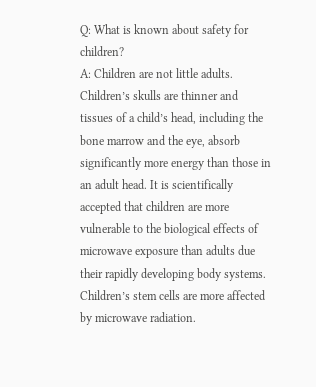Q: What is known about safety for children?
A: Children are not little adults. Children’s skulls are thinner and tissues of a child’s head, including the bone marrow and the eye, absorb significantly more energy than those in an adult head. It is scientifically accepted that children are more vulnerable to the biological effects of microwave exposure than adults due their rapidly developing body systems. Children’s stem cells are more affected by microwave radiation.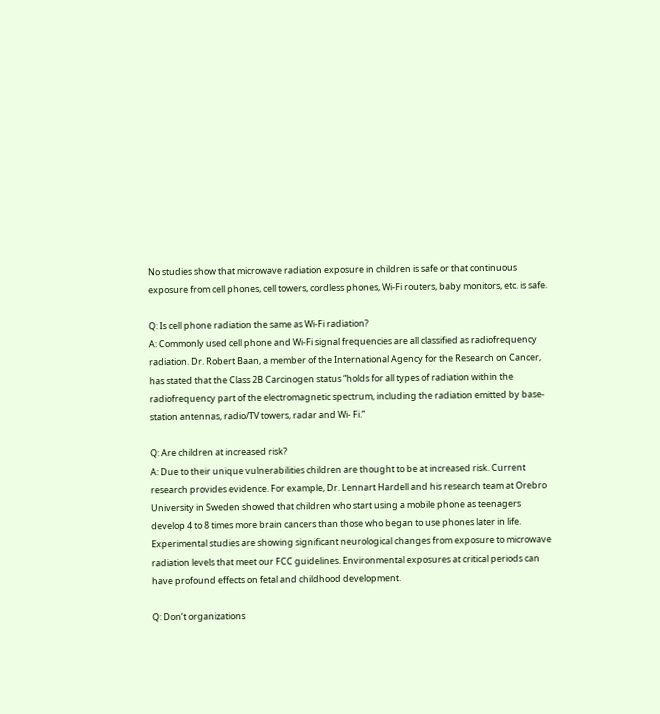No studies show that microwave radiation exposure in children is safe or that continuous exposure from cell phones, cell towers, cordless phones, Wi-Fi routers, baby monitors, etc. is safe.

Q: Is cell phone radiation the same as Wi-Fi radiation?
A: Commonly used cell phone and Wi-Fi signal frequencies are all classified as radiofrequency radiation. Dr. Robert Baan, a member of the International Agency for the Research on Cancer, has stated that the Class 2B Carcinogen status “holds for all types of radiation within the radiofrequency part of the electromagnetic spectrum, including the radiation emitted by base-station antennas, radio/TV towers, radar and Wi- Fi.”

Q: Are children at increased risk?
A: Due to their unique vulnerabilities children are thought to be at increased risk. Current research provides evidence. For example, Dr. Lennart Hardell and his research team at Orebro University in Sweden showed that children who start using a mobile phone as teenagers develop 4 to 8 times more brain cancers than those who began to use phones later in life. Experimental studies are showing significant neurological changes from exposure to microwave radiation levels that meet our FCC guidelines. Environmental exposures at critical periods can have profound effects on fetal and childhood development.

Q: Don’t organizations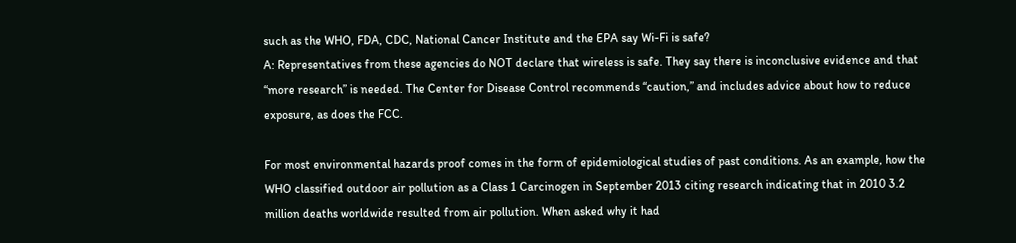such as the WHO, FDA, CDC, National Cancer Institute and the EPA say Wi-Fi is safe?
A: Representatives from these agencies do NOT declare that wireless is safe. They say there is inconclusive evidence and that “more research” is needed. The Center for Disease Control recommends “caution,” and includes advice about how to reduce exposure, as does the FCC.

For most environmental hazards proof comes in the form of epidemiological studies of past conditions. As an example, how the WHO classified outdoor air pollution as a Class 1 Carcinogen in September 2013 citing research indicating that in 2010 3.2 million deaths worldwide resulted from air pollution. When asked why it had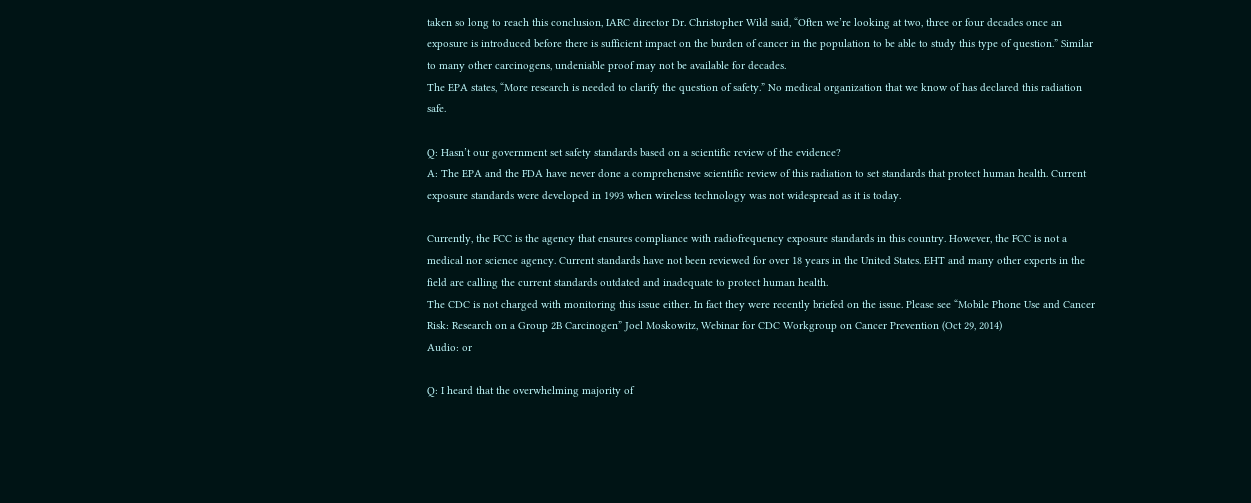taken so long to reach this conclusion, IARC director Dr. Christopher Wild said, “Often we’re looking at two, three or four decades once an exposure is introduced before there is sufficient impact on the burden of cancer in the population to be able to study this type of question.” Similar to many other carcinogens, undeniable proof may not be available for decades.
The EPA states, “More research is needed to clarify the question of safety.” No medical organization that we know of has declared this radiation safe.

Q: Hasn’t our government set safety standards based on a scientific review of the evidence?
A: The EPA and the FDA have never done a comprehensive scientific review of this radiation to set standards that protect human health. Current exposure standards were developed in 1993 when wireless technology was not widespread as it is today.

Currently, the FCC is the agency that ensures compliance with radiofrequency exposure standards in this country. However, the FCC is not a medical nor science agency. Current standards have not been reviewed for over 18 years in the United States. EHT and many other experts in the field are calling the current standards outdated and inadequate to protect human health.
The CDC is not charged with monitoring this issue either. In fact they were recently briefed on the issue. Please see “Mobile Phone Use and Cancer Risk: Research on a Group 2B Carcinogen” Joel Moskowitz, Webinar for CDC Workgroup on Cancer Prevention (Oct 29, 2014)
Audio: or

Q: I heard that the overwhelming majority of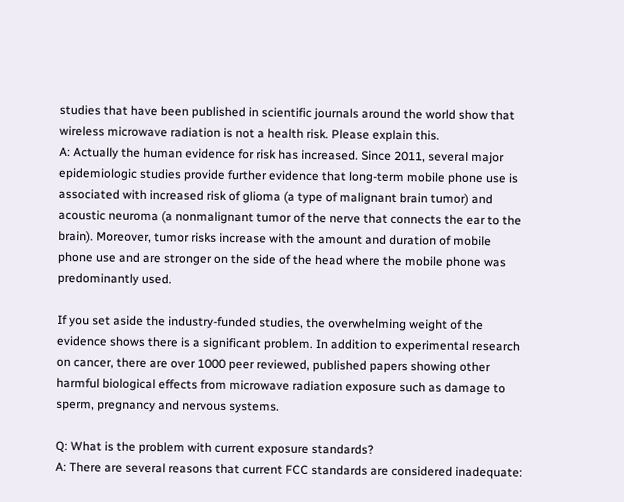studies that have been published in scientific journals around the world show that wireless microwave radiation is not a health risk. Please explain this.
A: Actually the human evidence for risk has increased. Since 2011, several major epidemiologic studies provide further evidence that long-term mobile phone use is associated with increased risk of glioma (a type of malignant brain tumor) and acoustic neuroma (a nonmalignant tumor of the nerve that connects the ear to the brain). Moreover, tumor risks increase with the amount and duration of mobile phone use and are stronger on the side of the head where the mobile phone was predominantly used.

If you set aside the industry-funded studies, the overwhelming weight of the evidence shows there is a significant problem. In addition to experimental research on cancer, there are over 1000 peer reviewed, published papers showing other harmful biological effects from microwave radiation exposure such as damage to sperm, pregnancy and nervous systems.

Q: What is the problem with current exposure standards?
A: There are several reasons that current FCC standards are considered inadequate: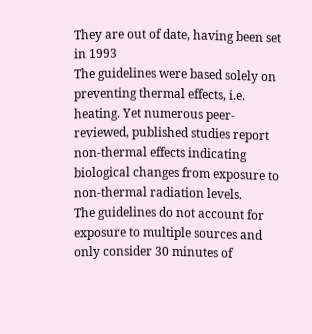They are out of date, having been set in 1993
The guidelines were based solely on preventing thermal effects, i.e. heating. Yet numerous peer-reviewed, published studies report non-thermal effects indicating biological changes from exposure to non-thermal radiation levels.
The guidelines do not account for exposure to multiple sources and only consider 30 minutes of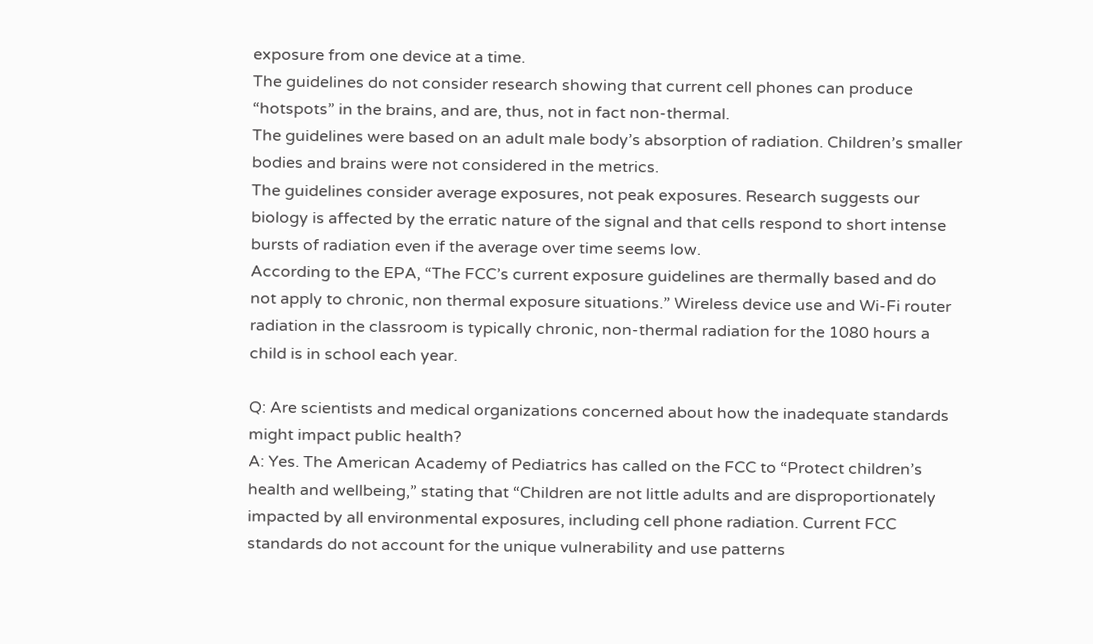exposure from one device at a time.
The guidelines do not consider research showing that current cell phones can produce “hotspots” in the brains, and are, thus, not in fact non-thermal.
The guidelines were based on an adult male body’s absorption of radiation. Children’s smaller bodies and brains were not considered in the metrics.
The guidelines consider average exposures, not peak exposures. Research suggests our biology is affected by the erratic nature of the signal and that cells respond to short intense bursts of radiation even if the average over time seems low.
According to the EPA, “The FCC’s current exposure guidelines are thermally based and do not apply to chronic, non thermal exposure situations.” Wireless device use and Wi-Fi router radiation in the classroom is typically chronic, non-thermal radiation for the 1080 hours a child is in school each year.

Q: Are scientists and medical organizations concerned about how the inadequate standards might impact public health?
A: Yes. The American Academy of Pediatrics has called on the FCC to “Protect children’s health and wellbeing,” stating that “Children are not little adults and are disproportionately impacted by all environmental exposures, including cell phone radiation. Current FCC standards do not account for the unique vulnerability and use patterns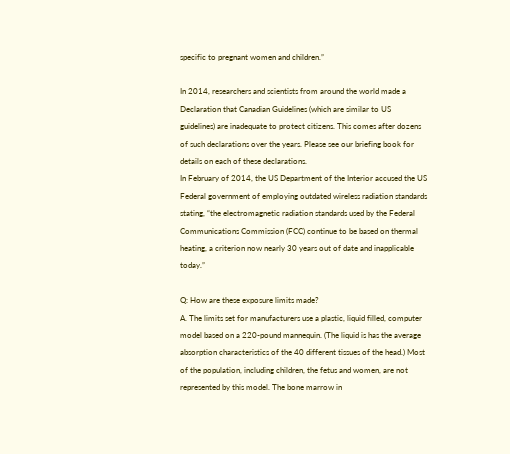specific to pregnant women and children.”

In 2014, researchers and scientists from around the world made a Declaration that Canadian Guidelines (which are similar to US guidelines) are inadequate to protect citizens. This comes after dozens of such declarations over the years. Please see our briefing book for details on each of these declarations.
In February of 2014, the US Department of the Interior accused the US Federal government of employing outdated wireless radiation standards stating, “the electromagnetic radiation standards used by the Federal Communications Commission (FCC) continue to be based on thermal heating, a criterion now nearly 30 years out of date and inapplicable today.”

Q: How are these exposure limits made?
A. The limits set for manufacturers use a plastic, liquid filled, computer model based on a 220-pound mannequin. (The liquid is has the average absorption characteristics of the 40 different tissues of the head.) Most of the population, including children, the fetus and women, are not represented by this model. The bone marrow in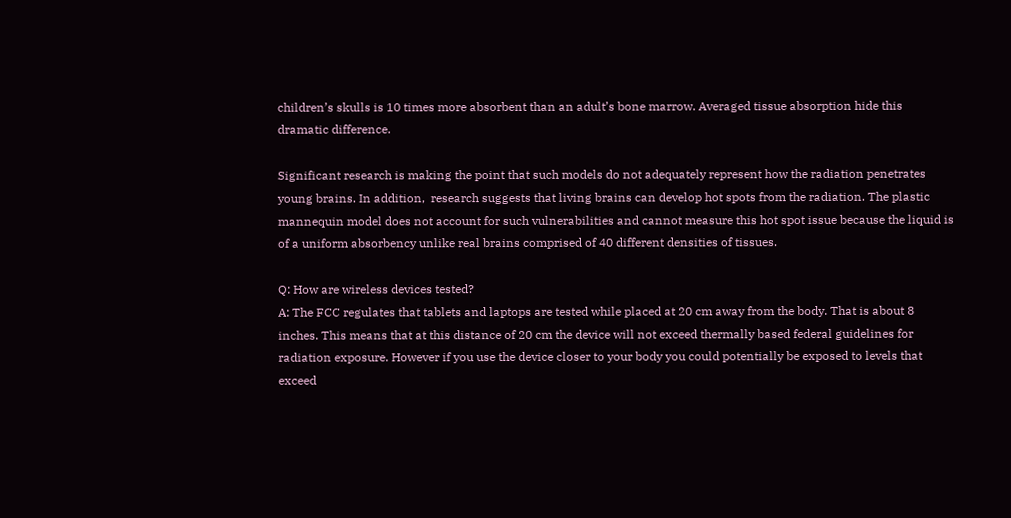children’s skulls is 10 times more absorbent than an adult’s bone marrow. Averaged tissue absorption hide this dramatic difference.

Significant research is making the point that such models do not adequately represent how the radiation penetrates young brains. In addition,  research suggests that living brains can develop hot spots from the radiation. The plastic mannequin model does not account for such vulnerabilities and cannot measure this hot spot issue because the liquid is of a uniform absorbency unlike real brains comprised of 40 different densities of tissues.

Q: How are wireless devices tested?
A: The FCC regulates that tablets and laptops are tested while placed at 20 cm away from the body. That is about 8 inches. This means that at this distance of 20 cm the device will not exceed thermally based federal guidelines for radiation exposure. However if you use the device closer to your body you could potentially be exposed to levels that exceed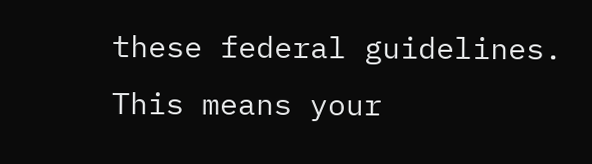these federal guidelines. This means your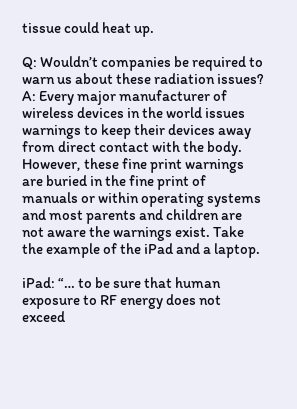tissue could heat up.

Q: Wouldn’t companies be required to warn us about these radiation issues?
A: Every major manufacturer of wireless devices in the world issues warnings to keep their devices away from direct contact with the body. However, these fine print warnings are buried in the fine print of manuals or within operating systems and most parents and children are not aware the warnings exist. Take the example of the iPad and a laptop.

iPad: “… to be sure that human exposure to RF energy does not exceed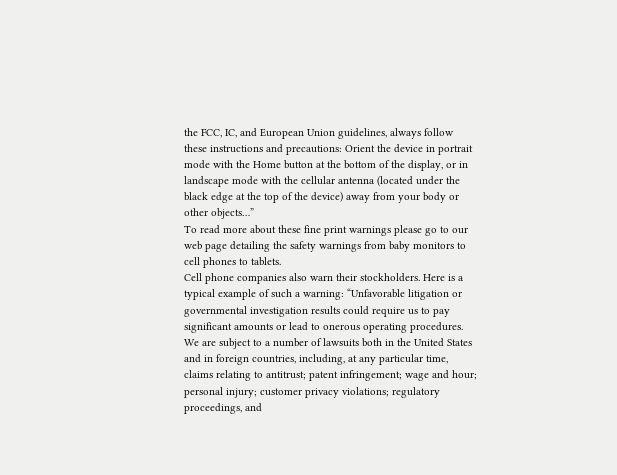the FCC, IC, and European Union guidelines, always follow these instructions and precautions: Orient the device in portrait mode with the Home button at the bottom of the display, or in landscape mode with the cellular antenna (located under the black edge at the top of the device) away from your body or other objects…”
To read more about these fine print warnings please go to our web page detailing the safety warnings from baby monitors to cell phones to tablets.
Cell phone companies also warn their stockholders. Here is a typical example of such a warning: “Unfavorable litigation or governmental investigation results could require us to pay significant amounts or lead to onerous operating procedures. We are subject to a number of lawsuits both in the United States and in foreign countries, including, at any particular time, claims relating to antitrust; patent infringement; wage and hour; personal injury; customer privacy violations; regulatory proceedings, and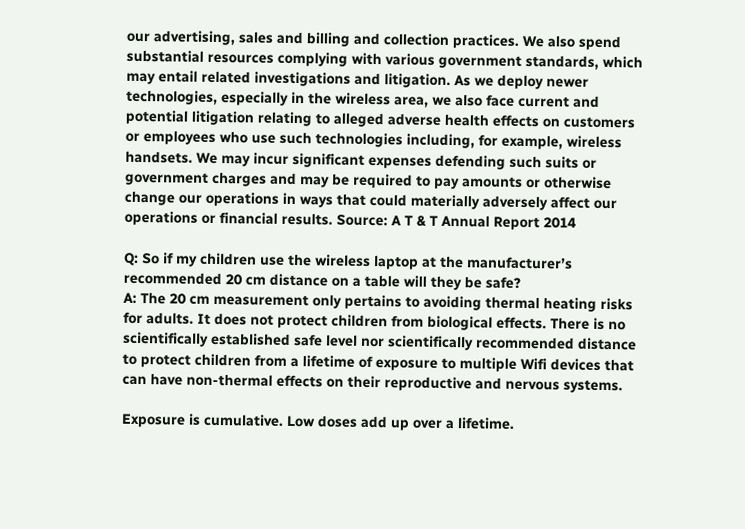our advertising, sales and billing and collection practices. We also spend substantial resources complying with various government standards, which may entail related investigations and litigation. As we deploy newer technologies, especially in the wireless area, we also face current and potential litigation relating to alleged adverse health effects on customers or employees who use such technologies including, for example, wireless handsets. We may incur significant expenses defending such suits or government charges and may be required to pay amounts or otherwise change our operations in ways that could materially adversely affect our operations or financial results. Source: A T & T Annual Report 2014

Q: So if my children use the wireless laptop at the manufacturer’s recommended 20 cm distance on a table will they be safe?
A: The 20 cm measurement only pertains to avoiding thermal heating risks for adults. It does not protect children from biological effects. There is no scientifically established safe level nor scientifically recommended distance to protect children from a lifetime of exposure to multiple Wifi devices that can have non-thermal effects on their reproductive and nervous systems.

Exposure is cumulative. Low doses add up over a lifetime.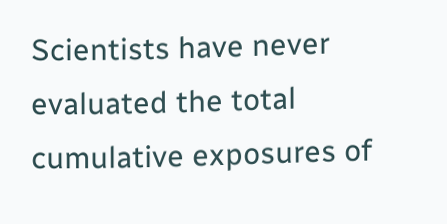Scientists have never evaluated the total cumulative exposures of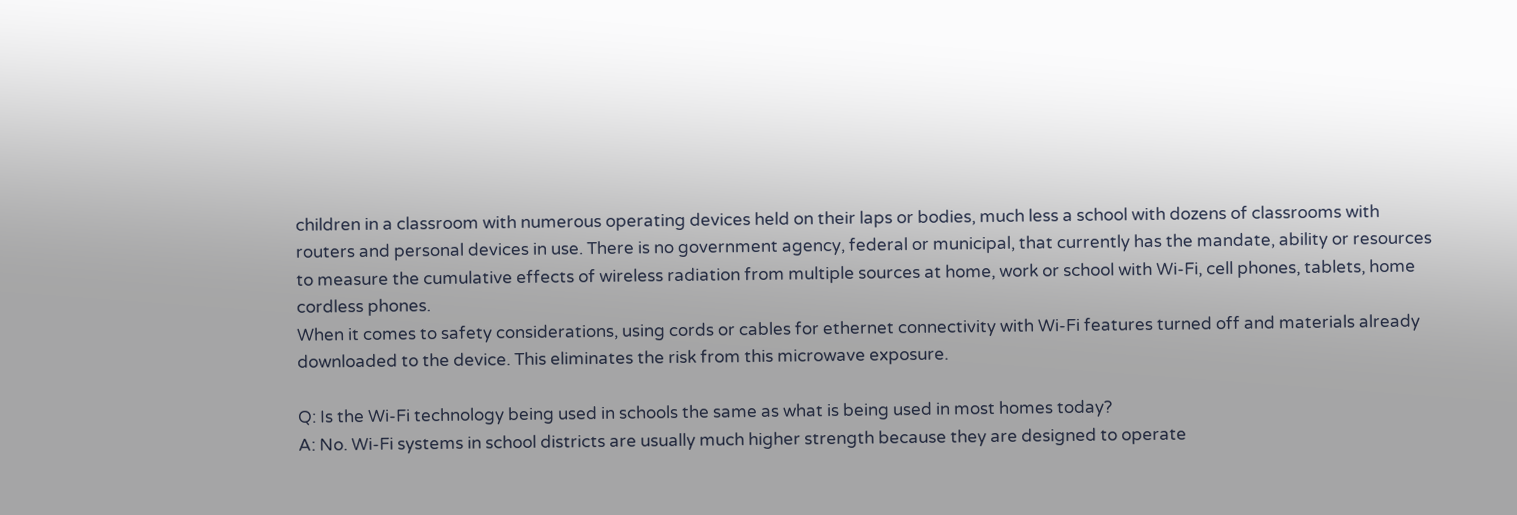children in a classroom with numerous operating devices held on their laps or bodies, much less a school with dozens of classrooms with routers and personal devices in use. There is no government agency, federal or municipal, that currently has the mandate, ability or resources to measure the cumulative effects of wireless radiation from multiple sources at home, work or school with Wi-Fi, cell phones, tablets, home cordless phones.
When it comes to safety considerations, using cords or cables for ethernet connectivity with Wi-Fi features turned off and materials already downloaded to the device. This eliminates the risk from this microwave exposure.

Q: Is the Wi-Fi technology being used in schools the same as what is being used in most homes today?
A: No. Wi-Fi systems in school districts are usually much higher strength because they are designed to operate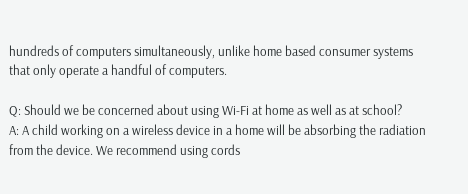hundreds of computers simultaneously, unlike home based consumer systems that only operate a handful of computers.

Q: Should we be concerned about using Wi-Fi at home as well as at school?
A: A child working on a wireless device in a home will be absorbing the radiation from the device. We recommend using cords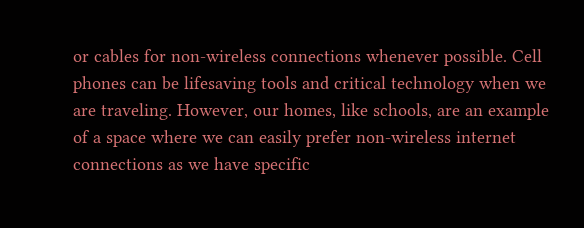or cables for non-wireless connections whenever possible. Cell phones can be lifesaving tools and critical technology when we are traveling. However, our homes, like schools, are an example of a space where we can easily prefer non-wireless internet connections as we have specific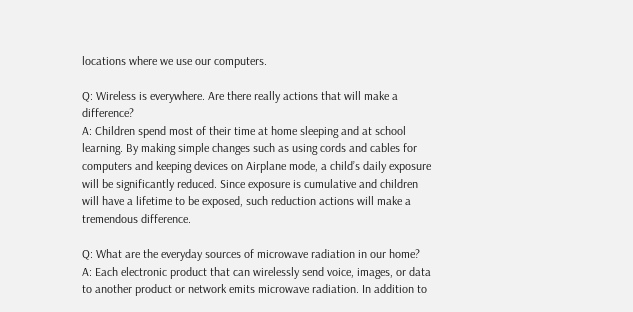locations where we use our computers.

Q: Wireless is everywhere. Are there really actions that will make a difference?
A: Children spend most of their time at home sleeping and at school learning. By making simple changes such as using cords and cables for computers and keeping devices on Airplane mode, a child’s daily exposure will be significantly reduced. Since exposure is cumulative and children will have a lifetime to be exposed, such reduction actions will make a tremendous difference.

Q: What are the everyday sources of microwave radiation in our home?
A: Each electronic product that can wirelessly send voice, images, or data to another product or network emits microwave radiation. In addition to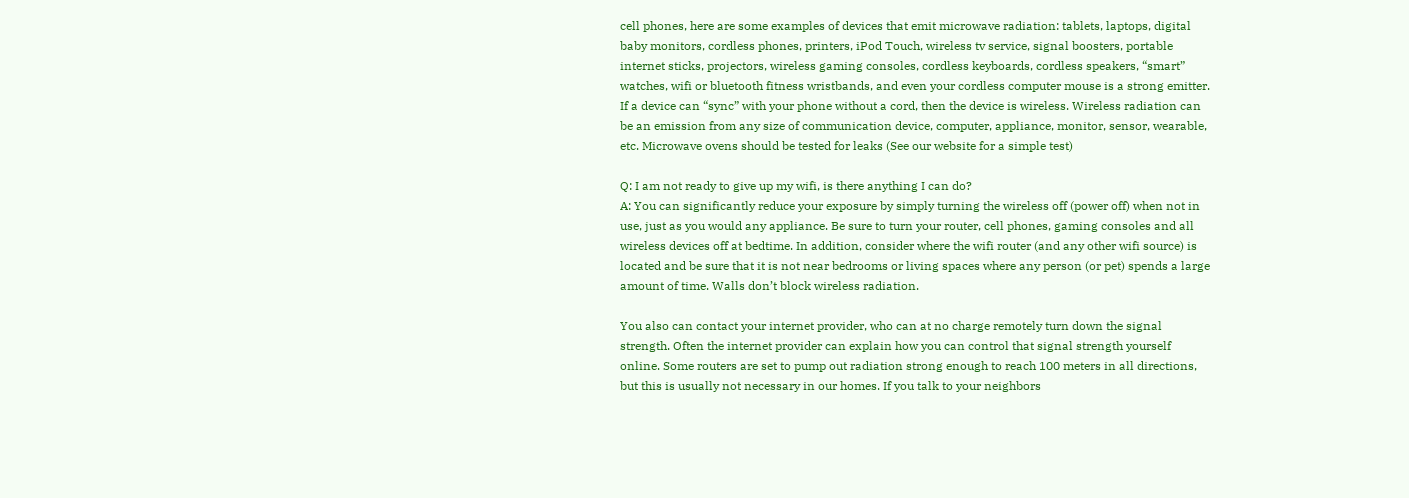cell phones, here are some examples of devices that emit microwave radiation: tablets, laptops, digital baby monitors, cordless phones, printers, iPod Touch, wireless tv service, signal boosters, portable internet sticks, projectors, wireless gaming consoles, cordless keyboards, cordless speakers, “smart” watches, wifi or bluetooth fitness wristbands, and even your cordless computer mouse is a strong emitter. If a device can “sync” with your phone without a cord, then the device is wireless. Wireless radiation can be an emission from any size of communication device, computer, appliance, monitor, sensor, wearable, etc. Microwave ovens should be tested for leaks (See our website for a simple test)

Q: I am not ready to give up my wifi, is there anything I can do?
A: You can significantly reduce your exposure by simply turning the wireless off (power off) when not in use, just as you would any appliance. Be sure to turn your router, cell phones, gaming consoles and all wireless devices off at bedtime. In addition, consider where the wifi router (and any other wifi source) is located and be sure that it is not near bedrooms or living spaces where any person (or pet) spends a large amount of time. Walls don’t block wireless radiation.

You also can contact your internet provider, who can at no charge remotely turn down the signal strength. Often the internet provider can explain how you can control that signal strength yourself online. Some routers are set to pump out radiation strong enough to reach 100 meters in all directions, but this is usually not necessary in our homes. If you talk to your neighbors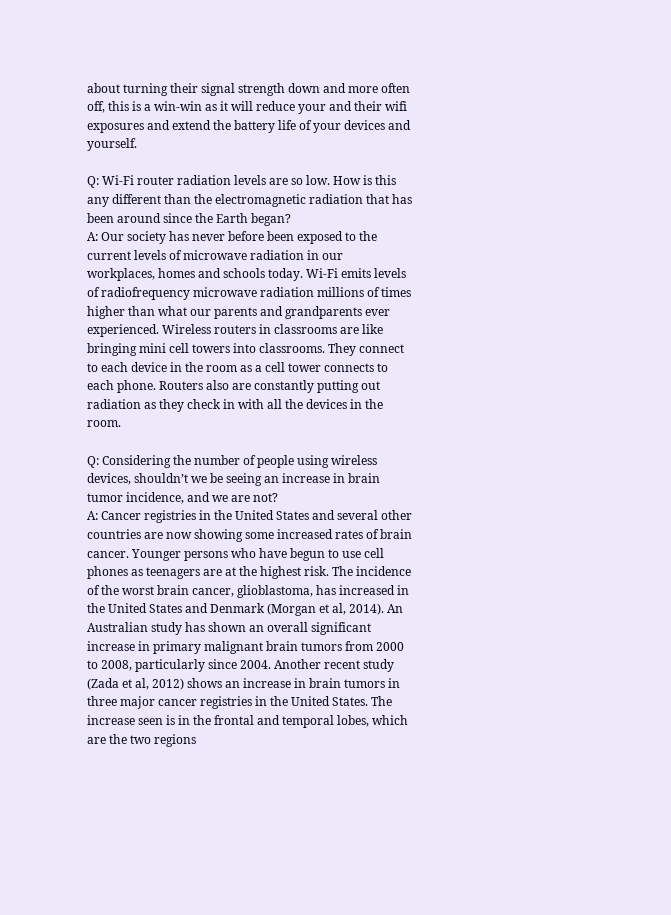about turning their signal strength down and more often off, this is a win-win as it will reduce your and their wifi exposures and extend the battery life of your devices and yourself.

Q: Wi-Fi router radiation levels are so low. How is this any different than the electromagnetic radiation that has been around since the Earth began?
A: Our society has never before been exposed to the current levels of microwave radiation in our workplaces, homes and schools today. Wi-Fi emits levels of radiofrequency microwave radiation millions of times higher than what our parents and grandparents ever experienced. Wireless routers in classrooms are like bringing mini cell towers into classrooms. They connect to each device in the room as a cell tower connects to each phone. Routers also are constantly putting out radiation as they check in with all the devices in the room.

Q: Considering the number of people using wireless devices, shouldn’t we be seeing an increase in brain tumor incidence, and we are not?
A: Cancer registries in the United States and several other countries are now showing some increased rates of brain cancer. Younger persons who have begun to use cell phones as teenagers are at the highest risk. The incidence of the worst brain cancer, glioblastoma, has increased in the United States and Denmark (Morgan et al, 2014). An Australian study has shown an overall significant increase in primary malignant brain tumors from 2000 to 2008, particularly since 2004. Another recent study (Zada et al, 2012) shows an increase in brain tumors in three major cancer registries in the United States. The increase seen is in the frontal and temporal lobes, which are the two regions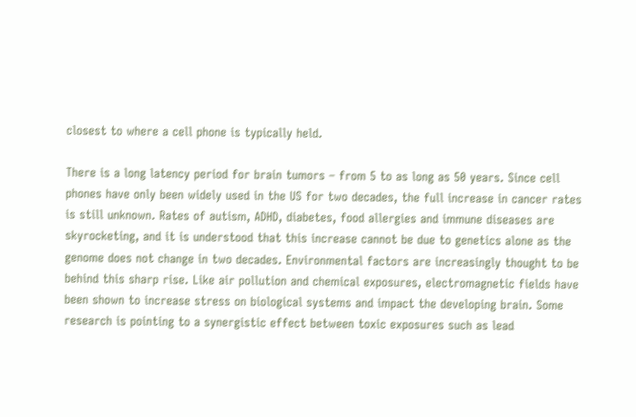closest to where a cell phone is typically held.

There is a long latency period for brain tumors – from 5 to as long as 50 years. Since cell phones have only been widely used in the US for two decades, the full increase in cancer rates is still unknown. Rates of autism, ADHD, diabetes, food allergies and immune diseases are skyrocketing, and it is understood that this increase cannot be due to genetics alone as the genome does not change in two decades. Environmental factors are increasingly thought to be behind this sharp rise. Like air pollution and chemical exposures, electromagnetic fields have been shown to increase stress on biological systems and impact the developing brain. Some research is pointing to a synergistic effect between toxic exposures such as lead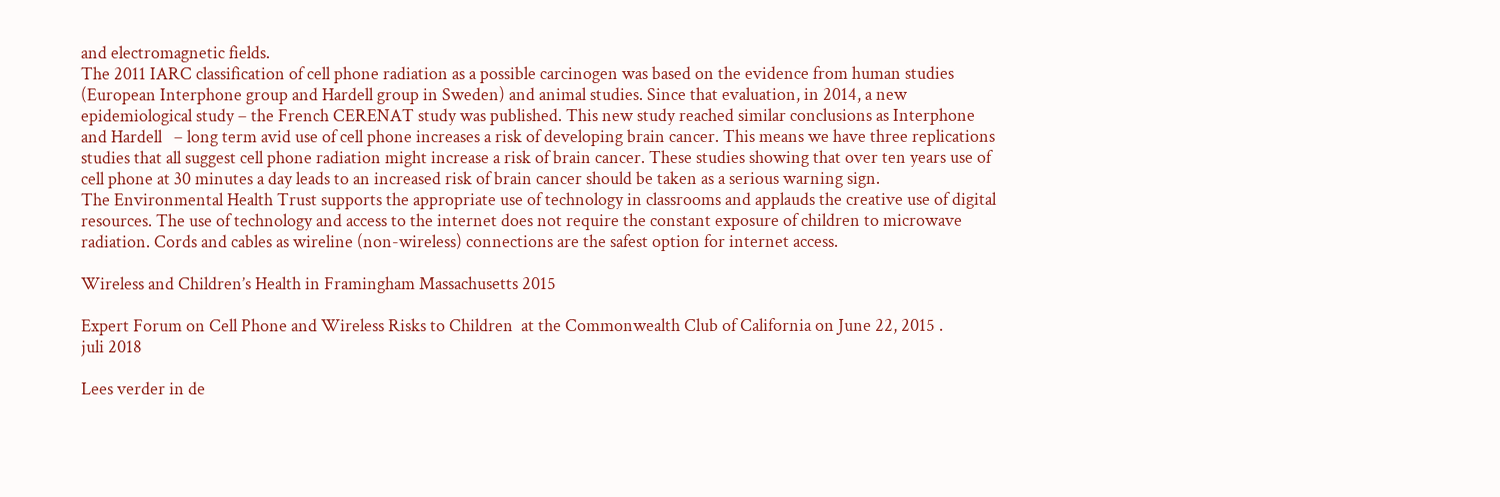and electromagnetic fields.
The 2011 IARC classification of cell phone radiation as a possible carcinogen was based on the evidence from human studies (European Interphone group and Hardell group in Sweden) and animal studies. Since that evaluation, in 2014, a new epidemiological study – the French CERENAT study was published. This new study reached similar conclusions as Interphone and Hardell   – long term avid use of cell phone increases a risk of developing brain cancer. This means we have three replications studies that all suggest cell phone radiation might increase a risk of brain cancer. These studies showing that over ten years use of cell phone at 30 minutes a day leads to an increased risk of brain cancer should be taken as a serious warning sign.
The Environmental Health Trust supports the appropriate use of technology in classrooms and applauds the creative use of digital resources. The use of technology and access to the internet does not require the constant exposure of children to microwave radiation. Cords and cables as wireline (non-wireless) connections are the safest option for internet access.

Wireless and Children’s Health in Framingham Massachusetts 2015

Expert Forum on Cell Phone and Wireless Risks to Children  at the Commonwealth Club of California on June 22, 2015 .
juli 2018

Lees verder in de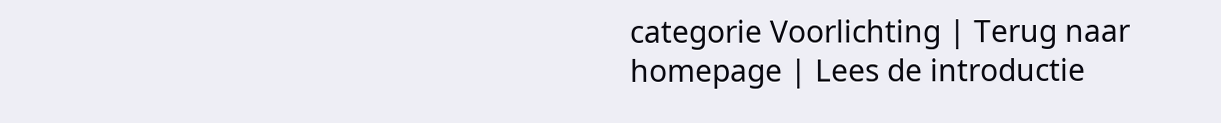categorie Voorlichting | Terug naar homepage | Lees de introductie